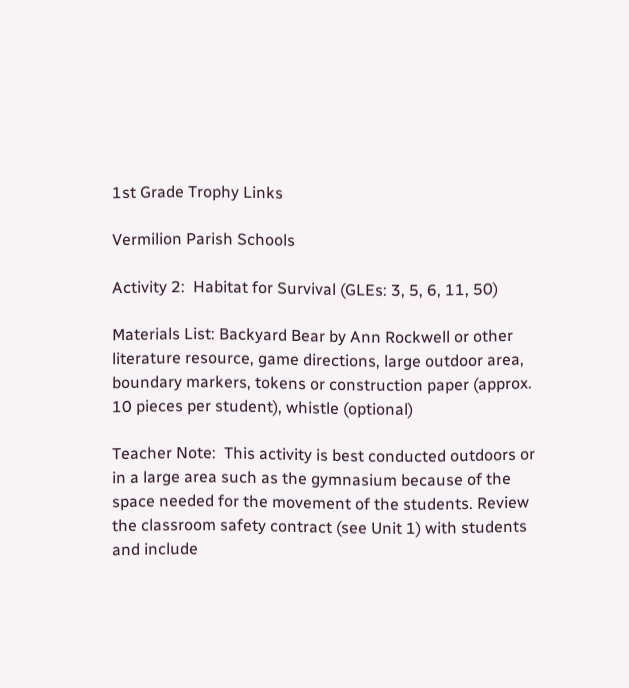1st Grade Trophy Links

Vermilion Parish Schools

Activity 2:  Habitat for Survival (GLEs: 3, 5, 6, 11, 50)

Materials List: Backyard Bear by Ann Rockwell or other literature resource, game directions, large outdoor area, boundary markers, tokens or construction paper (approx. 10 pieces per student), whistle (optional)

Teacher Note:  This activity is best conducted outdoors or in a large area such as the gymnasium because of the space needed for the movement of the students. Review the classroom safety contract (see Unit 1) with students and include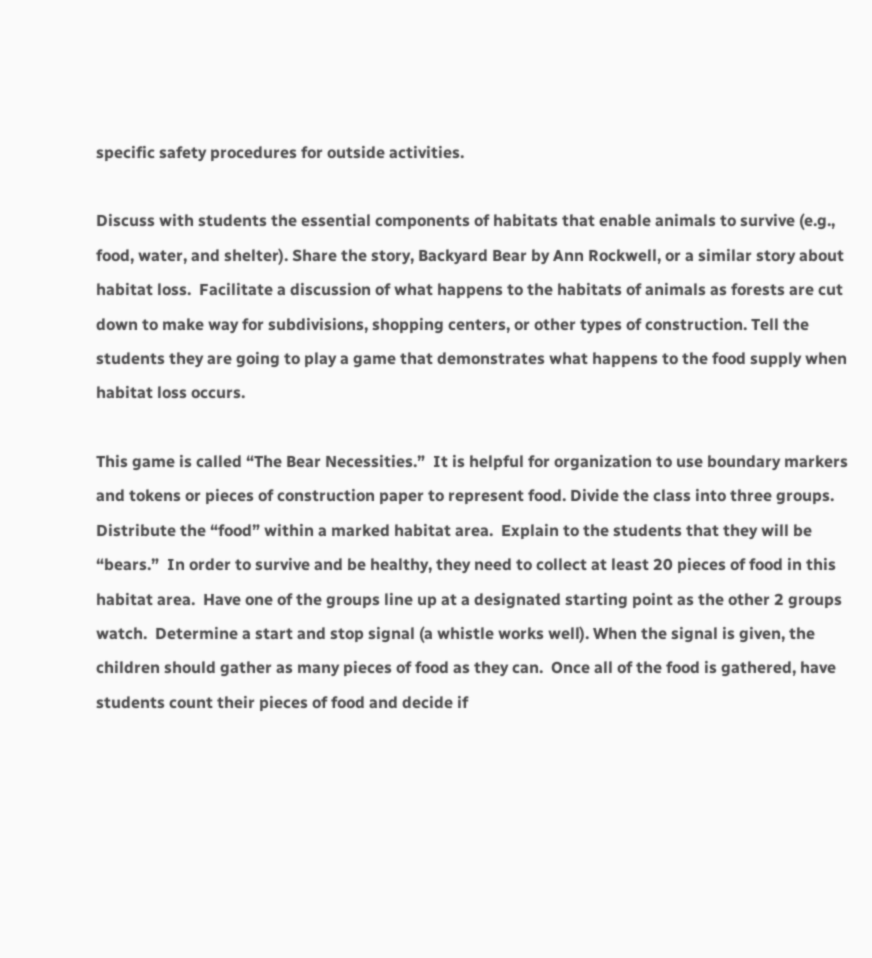specific safety procedures for outside activities.

Discuss with students the essential components of habitats that enable animals to survive (e.g., food, water, and shelter). Share the story, Backyard Bear by Ann Rockwell, or a similar story about habitat loss.  Facilitate a discussion of what happens to the habitats of animals as forests are cut down to make way for subdivisions, shopping centers, or other types of construction. Tell the students they are going to play a game that demonstrates what happens to the food supply when habitat loss occurs.

This game is called “The Bear Necessities.”  It is helpful for organization to use boundary markers and tokens or pieces of construction paper to represent food. Divide the class into three groups.  Distribute the “food” within a marked habitat area.  Explain to the students that they will be “bears.”  In order to survive and be healthy, they need to collect at least 20 pieces of food in this habitat area.  Have one of the groups line up at a designated starting point as the other 2 groups watch.  Determine a start and stop signal (a whistle works well). When the signal is given, the children should gather as many pieces of food as they can.  Once all of the food is gathered, have students count their pieces of food and decide if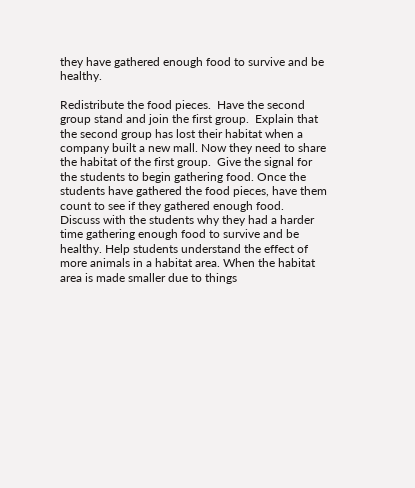they have gathered enough food to survive and be healthy.

Redistribute the food pieces.  Have the second group stand and join the first group.  Explain that the second group has lost their habitat when a company built a new mall. Now they need to share the habitat of the first group.  Give the signal for the students to begin gathering food. Once the students have gathered the food pieces, have them count to see if they gathered enough food.  Discuss with the students why they had a harder time gathering enough food to survive and be healthy. Help students understand the effect of more animals in a habitat area. When the habitat area is made smaller due to things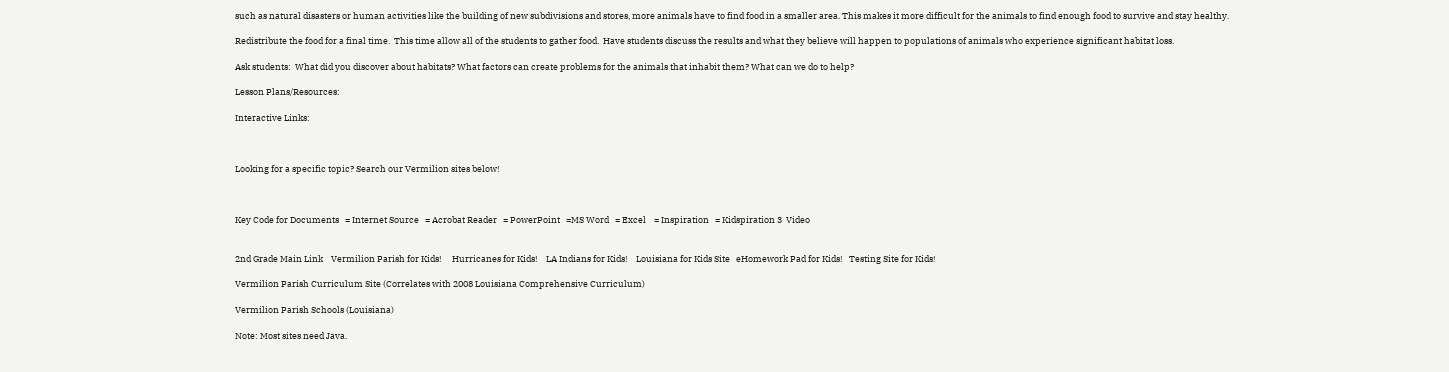such as natural disasters or human activities like the building of new subdivisions and stores, more animals have to find food in a smaller area. This makes it more difficult for the animals to find enough food to survive and stay healthy.

Redistribute the food for a final time.  This time allow all of the students to gather food.  Have students discuss the results and what they believe will happen to populations of animals who experience significant habitat loss.

Ask students:  What did you discover about habitats? What factors can create problems for the animals that inhabit them? What can we do to help?

Lesson Plans/Resources:

Interactive Links:



Looking for a specific topic? Search our Vermilion sites below!



Key Code for Documents   = Internet Source   = Acrobat Reader   = PowerPoint   =MS Word   = Excel    = Inspiration   = Kidspiration 3  Video


2nd Grade Main Link    Vermilion Parish for Kids!     Hurricanes for Kids!    LA Indians for Kids!    Louisiana for Kids Site   eHomework Pad for Kids!   Testing Site for Kids!

Vermilion Parish Curriculum Site (Correlates with 2008 Louisiana Comprehensive Curriculum)

Vermilion Parish Schools (Louisiana)

Note: Most sites need Java.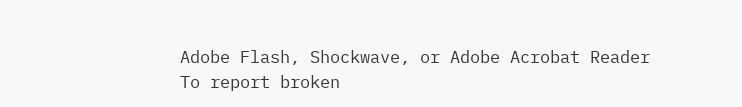Adobe Flash, Shockwave, or Adobe Acrobat Reader
To report broken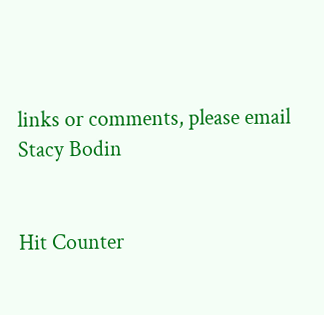links or comments, please email
Stacy Bodin


Hit Counter